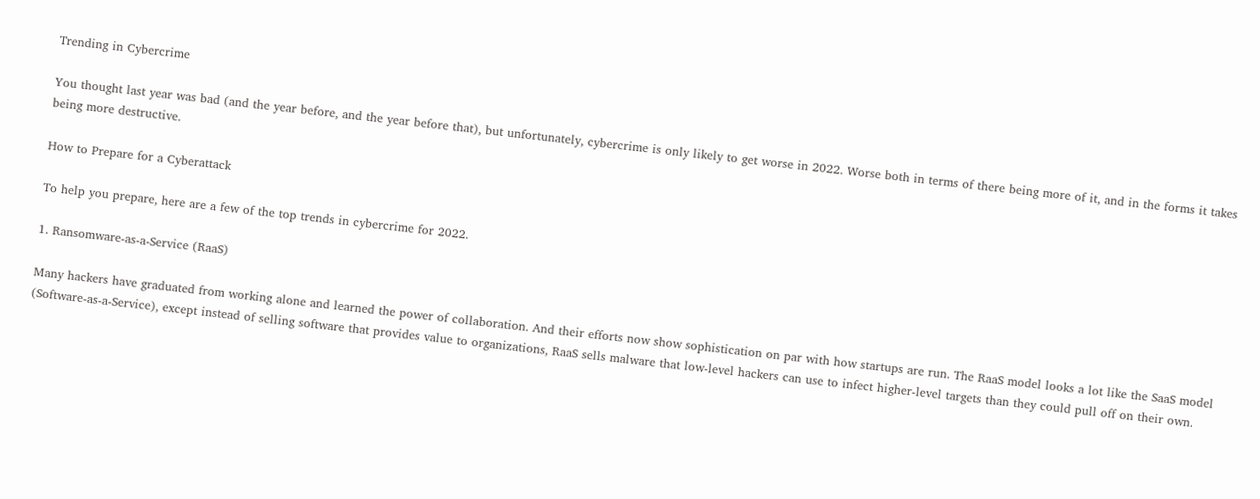Trending in Cybercrime

You thought last year was bad (and the year before, and the year before that), but unfortunately, cybercrime is only likely to get worse in 2022. Worse both in terms of there being more of it, and in the forms it takes being more destructive.

How to Prepare for a Cyberattack

To help you prepare, here are a few of the top trends in cybercrime for 2022.

1. Ransomware-as-a-Service (RaaS)

Many hackers have graduated from working alone and learned the power of collaboration. And their efforts now show sophistication on par with how startups are run. The RaaS model looks a lot like the SaaS model (Software-as-a-Service), except instead of selling software that provides value to organizations, RaaS sells malware that low-level hackers can use to infect higher-level targets than they could pull off on their own.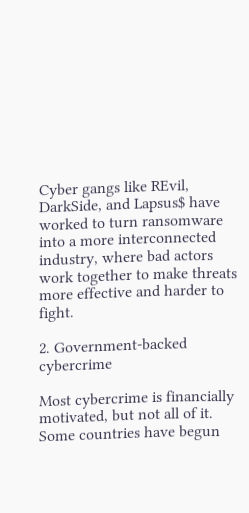Cyber gangs like REvil, DarkSide, and Lapsus$ have worked to turn ransomware into a more interconnected industry, where bad actors work together to make threats more effective and harder to fight.

2. Government-backed cybercrime

Most cybercrime is financially motivated, but not all of it. Some countries have begun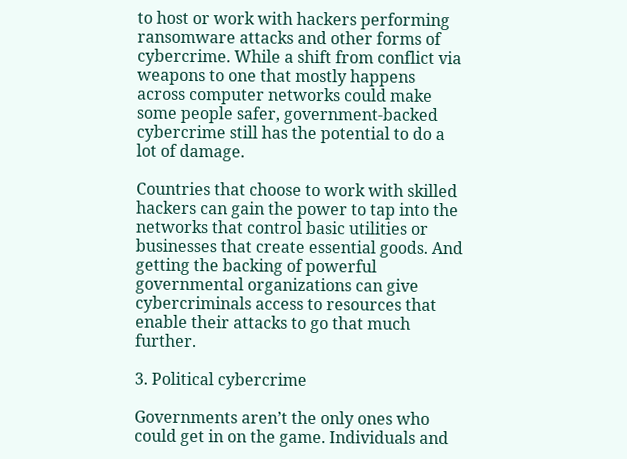to host or work with hackers performing ransomware attacks and other forms of cybercrime. While a shift from conflict via weapons to one that mostly happens across computer networks could make some people safer, government-backed cybercrime still has the potential to do a lot of damage.

Countries that choose to work with skilled hackers can gain the power to tap into the networks that control basic utilities or businesses that create essential goods. And getting the backing of powerful governmental organizations can give cybercriminals access to resources that enable their attacks to go that much further.

3. Political cybercrime

Governments aren’t the only ones who could get in on the game. Individuals and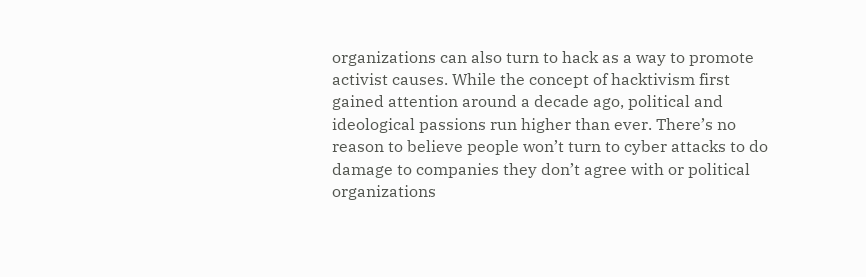organizations can also turn to hack as a way to promote activist causes. While the concept of hacktivism first gained attention around a decade ago, political and ideological passions run higher than ever. There’s no reason to believe people won’t turn to cyber attacks to do damage to companies they don’t agree with or political organizations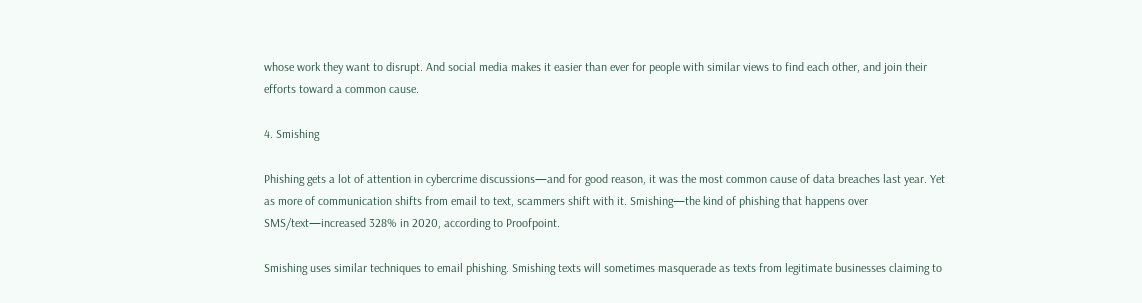whose work they want to disrupt. And social media makes it easier than ever for people with similar views to find each other, and join their efforts toward a common cause.

4. Smishing

Phishing gets a lot of attention in cybercrime discussions—and for good reason, it was the most common cause of data breaches last year. Yet as more of communication shifts from email to text, scammers shift with it. Smishing—the kind of phishing that happens over SMS/text—increased 328% in 2020, according to Proofpoint.

Smishing uses similar techniques to email phishing. Smishing texts will sometimes masquerade as texts from legitimate businesses claiming to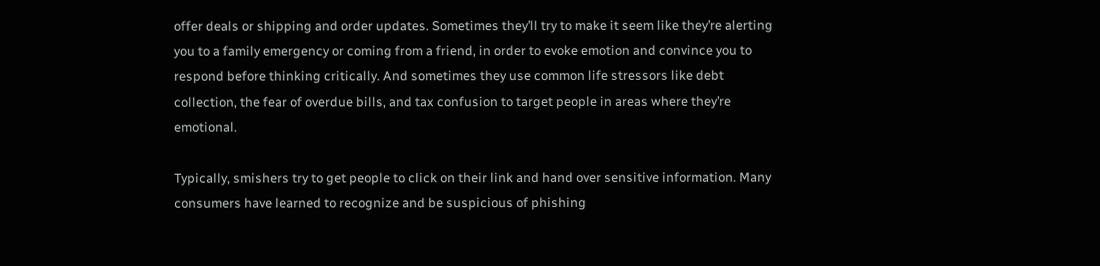offer deals or shipping and order updates. Sometimes they’ll try to make it seem like they’re alerting you to a family emergency or coming from a friend, in order to evoke emotion and convince you to respond before thinking critically. And sometimes they use common life stressors like debt collection, the fear of overdue bills, and tax confusion to target people in areas where they’re emotional.

Typically, smishers try to get people to click on their link and hand over sensitive information. Many consumers have learned to recognize and be suspicious of phishing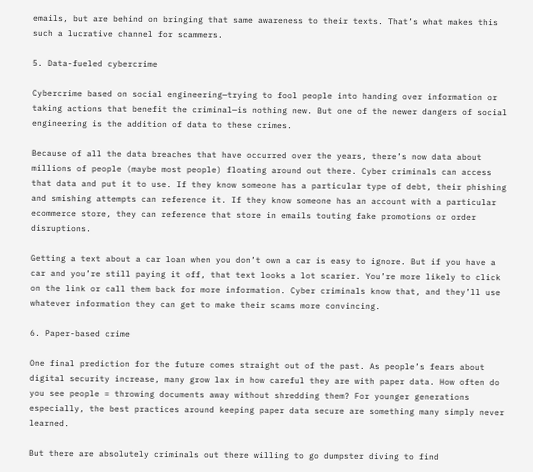emails, but are behind on bringing that same awareness to their texts. That’s what makes this such a lucrative channel for scammers.

5. Data-fueled cybercrime

Cybercrime based on social engineering—trying to fool people into handing over information or taking actions that benefit the criminal—is nothing new. But one of the newer dangers of social engineering is the addition of data to these crimes.

Because of all the data breaches that have occurred over the years, there’s now data about millions of people (maybe most people) floating around out there. Cyber criminals can access that data and put it to use. If they know someone has a particular type of debt, their phishing and smishing attempts can reference it. If they know someone has an account with a particular ecommerce store, they can reference that store in emails touting fake promotions or order disruptions.

Getting a text about a car loan when you don’t own a car is easy to ignore. But if you have a car and you’re still paying it off, that text looks a lot scarier. You’re more likely to click on the link or call them back for more information. Cyber criminals know that, and they’ll use whatever information they can get to make their scams more convincing.

6. Paper-based crime

One final prediction for the future comes straight out of the past. As people’s fears about digital security increase, many grow lax in how careful they are with paper data. How often do you see people = throwing documents away without shredding them? For younger generations especially, the best practices around keeping paper data secure are something many simply never learned.

But there are absolutely criminals out there willing to go dumpster diving to find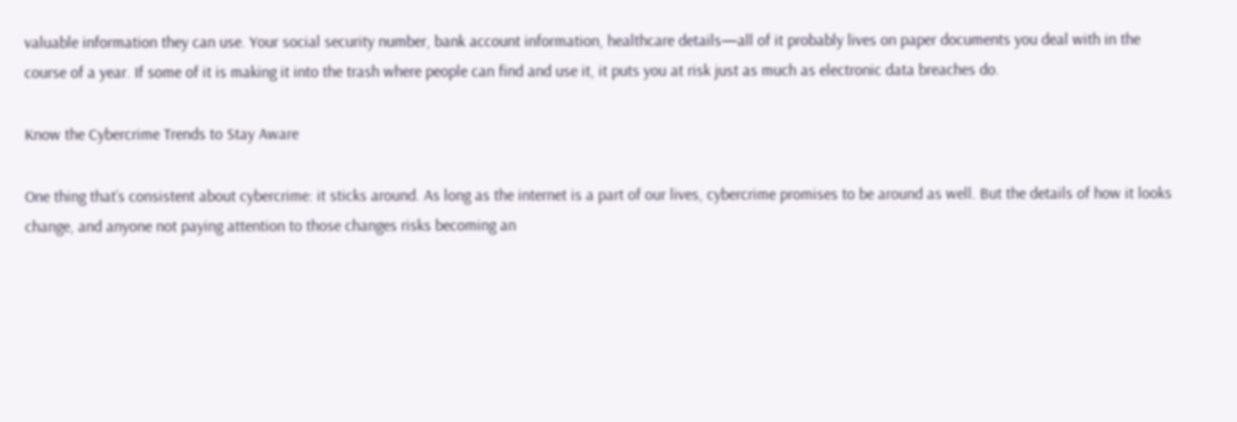valuable information they can use. Your social security number, bank account information, healthcare details—all of it probably lives on paper documents you deal with in the course of a year. If some of it is making it into the trash where people can find and use it, it puts you at risk just as much as electronic data breaches do.

Know the Cybercrime Trends to Stay Aware

One thing that’s consistent about cybercrime: it sticks around. As long as the internet is a part of our lives, cybercrime promises to be around as well. But the details of how it looks change, and anyone not paying attention to those changes risks becoming an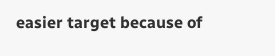easier target because of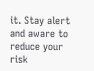it. Stay alert and aware to reduce your risk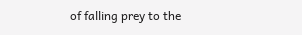of falling prey to the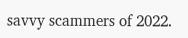savvy scammers of 2022.